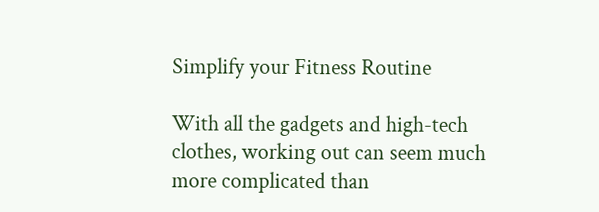Simplify your Fitness Routine

With all the gadgets and high-tech clothes, working out can seem much more complicated than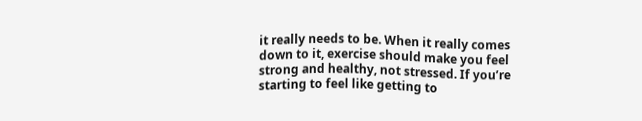it really needs to be. When it really comes down to it, exercise should make you feel strong and healthy, not stressed. If you’re starting to feel like getting to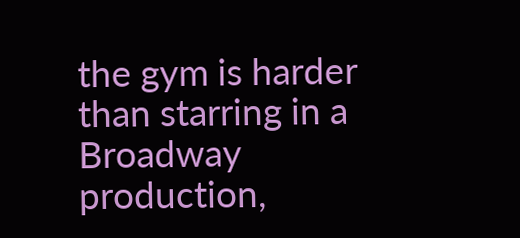the gym is harder than starring in a Broadway production,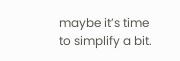maybe it’s time to simplify a bit.